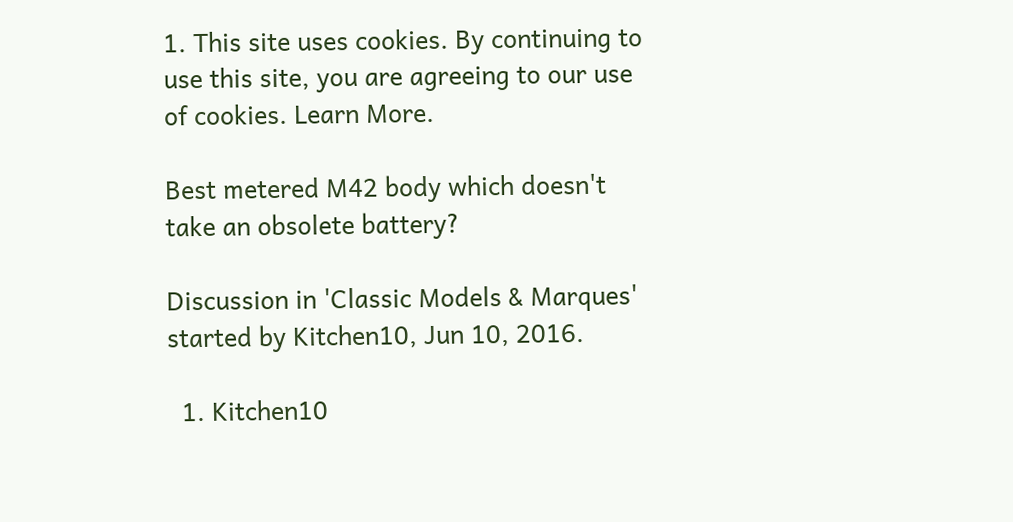1. This site uses cookies. By continuing to use this site, you are agreeing to our use of cookies. Learn More.

Best metered M42 body which doesn't take an obsolete battery?

Discussion in 'Classic Models & Marques' started by Kitchen10, Jun 10, 2016.

  1. Kitchen10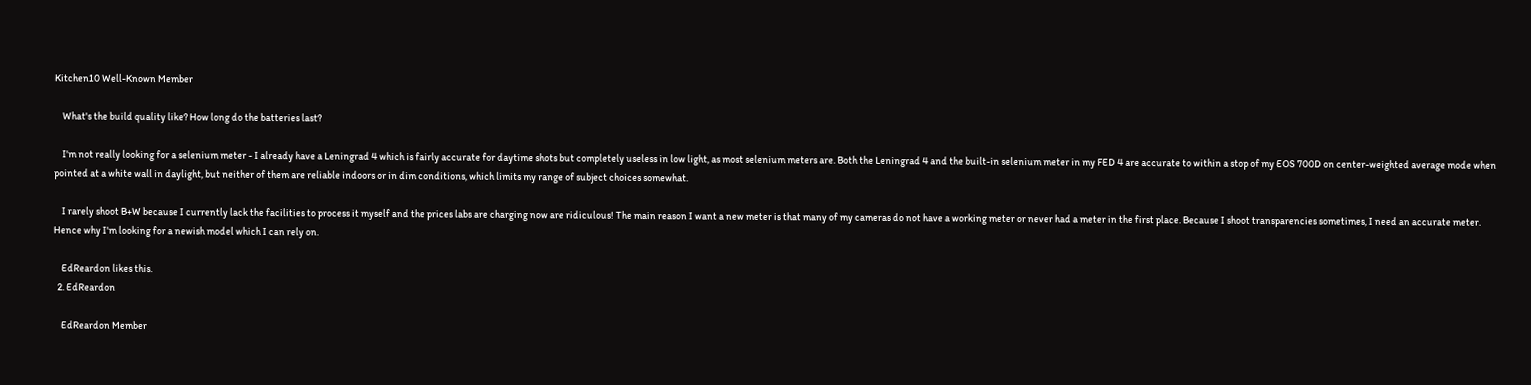Kitchen10 Well-Known Member

    What's the build quality like? How long do the batteries last?

    I'm not really looking for a selenium meter - I already have a Leningrad 4 which is fairly accurate for daytime shots but completely useless in low light, as most selenium meters are. Both the Leningrad 4 and the built-in selenium meter in my FED 4 are accurate to within a stop of my EOS 700D on center-weighted average mode when pointed at a white wall in daylight, but neither of them are reliable indoors or in dim conditions, which limits my range of subject choices somewhat.

    I rarely shoot B+W because I currently lack the facilities to process it myself and the prices labs are charging now are ridiculous! The main reason I want a new meter is that many of my cameras do not have a working meter or never had a meter in the first place. Because I shoot transparencies sometimes, I need an accurate meter. Hence why I'm looking for a newish model which I can rely on.

    EdReardon likes this.
  2. EdReardon

    EdReardon Member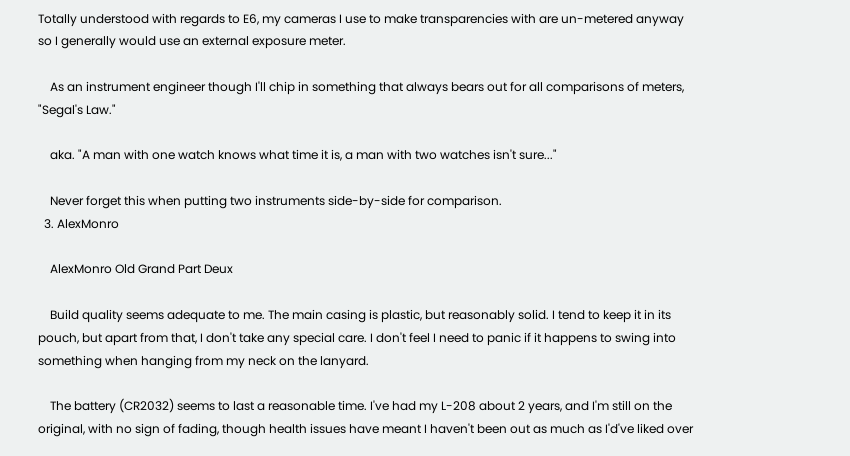Totally understood with regards to E6, my cameras I use to make transparencies with are un-metered anyway so I generally would use an external exposure meter.

    As an instrument engineer though I'll chip in something that always bears out for all comparisons of meters, "Segal's Law."

    aka. "A man with one watch knows what time it is, a man with two watches isn't sure..."

    Never forget this when putting two instruments side-by-side for comparison.
  3. AlexMonro

    AlexMonro Old Grand Part Deux

    Build quality seems adequate to me. The main casing is plastic, but reasonably solid. I tend to keep it in its pouch, but apart from that, I don't take any special care. I don't feel I need to panic if it happens to swing into something when hanging from my neck on the lanyard.

    The battery (CR2032) seems to last a reasonable time. I've had my L-208 about 2 years, and I'm still on the original, with no sign of fading, though health issues have meant I haven't been out as much as I'd've liked over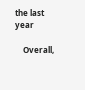the last year

    Overall,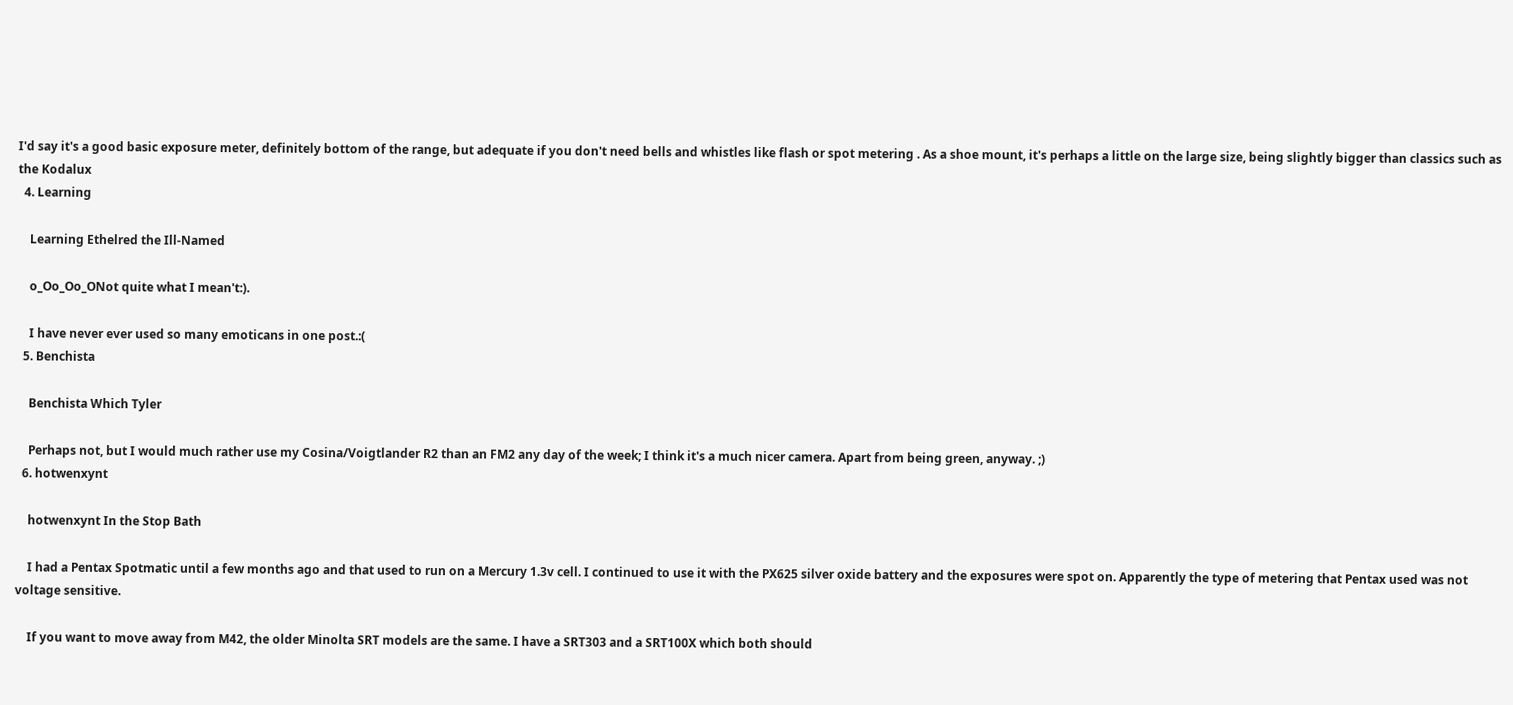I'd say it's a good basic exposure meter, definitely bottom of the range, but adequate if you don't need bells and whistles like flash or spot metering . As a shoe mount, it's perhaps a little on the large size, being slightly bigger than classics such as the Kodalux
  4. Learning

    Learning Ethelred the Ill-Named

    o_Oo_Oo_ONot quite what I mean't:).

    I have never ever used so many emoticans in one post.:(
  5. Benchista

    Benchista Which Tyler

    Perhaps not, but I would much rather use my Cosina/Voigtlander R2 than an FM2 any day of the week; I think it's a much nicer camera. Apart from being green, anyway. ;)
  6. hotwenxynt

    hotwenxynt In the Stop Bath

    I had a Pentax Spotmatic until a few months ago and that used to run on a Mercury 1.3v cell. I continued to use it with the PX625 silver oxide battery and the exposures were spot on. Apparently the type of metering that Pentax used was not voltage sensitive.

    If you want to move away from M42, the older Minolta SRT models are the same. I have a SRT303 and a SRT100X which both should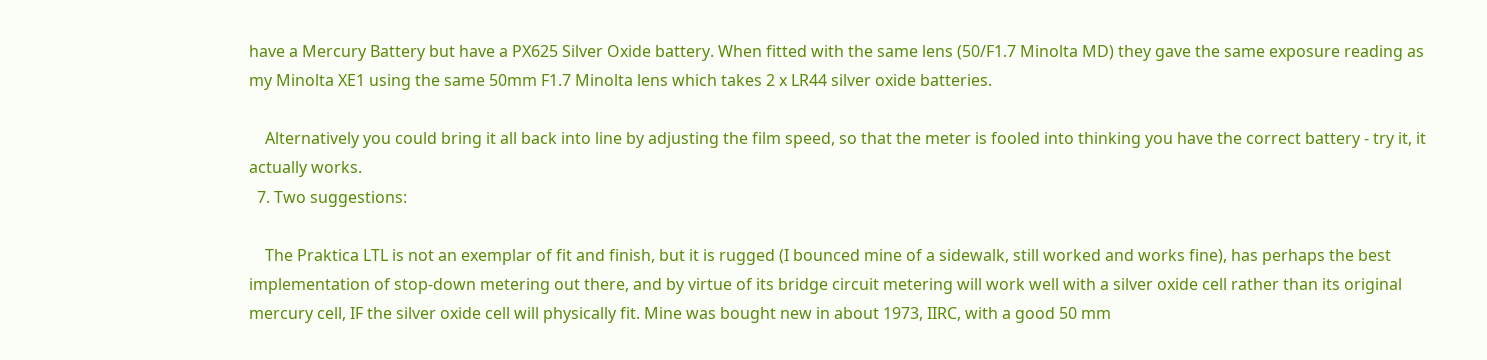have a Mercury Battery but have a PX625 Silver Oxide battery. When fitted with the same lens (50/F1.7 Minolta MD) they gave the same exposure reading as my Minolta XE1 using the same 50mm F1.7 Minolta lens which takes 2 x LR44 silver oxide batteries.

    Alternatively you could bring it all back into line by adjusting the film speed, so that the meter is fooled into thinking you have the correct battery - try it, it actually works.
  7. Two suggestions:

    The Praktica LTL is not an exemplar of fit and finish, but it is rugged (I bounced mine of a sidewalk, still worked and works fine), has perhaps the best implementation of stop-down metering out there, and by virtue of its bridge circuit metering will work well with a silver oxide cell rather than its original mercury cell, IF the silver oxide cell will physically fit. Mine was bought new in about 1973, IIRC, with a good 50 mm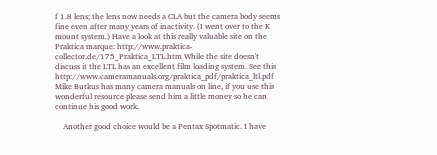f 1.8 lens; the lens now needs a CLA but the camera body seems fine even after many years of inactivity. (I went over to the K mount system.) Have a look at this really valuable site on the Praktica marque: http://www.praktica-collector.de/175_Praktica_LTL.htm While the site doesn't discuss it the LTL has an excellent film loading system. See this http://www.cameramanuals.org/praktica_pdf/praktica_ltl.pdf Mike Butkus has many camera manuals on line, if you use this wonderful resource please send him a little money so he can continue his good work.

    Another good choice would be a Pentax Spotmatic. I have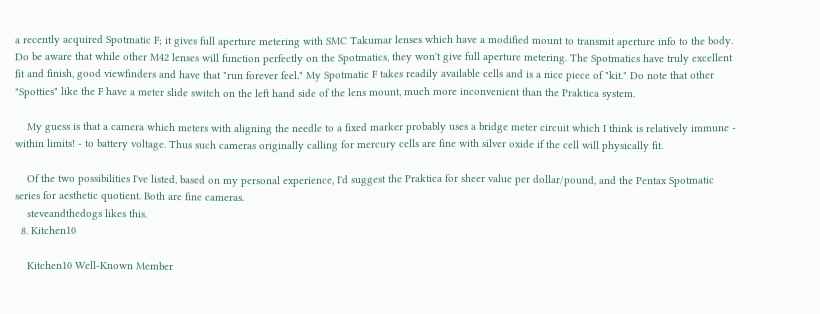a recently acquired Spotmatic F; it gives full aperture metering with SMC Takumar lenses which have a modified mount to transmit aperture info to the body. Do be aware that while other M42 lenses will function perfectly on the Spotmatics, they won't give full aperture metering. The Spotmatics have truly excellent fit and finish, good viewfinders and have that "run forever feel." My Spotmatic F takes readily available cells and is a nice piece of "kit." Do note that other "Spotties" like the F have a meter slide switch on the left hand side of the lens mount, much more inconvenient than the Praktica system.

    My guess is that a camera which meters with aligning the needle to a fixed marker probably uses a bridge meter circuit which I think is relatively immune - within limits! - to battery voltage. Thus such cameras originally calling for mercury cells are fine with silver oxide if the cell will physically fit.

    Of the two possibilities I've listed, based on my personal experience, I'd suggest the Praktica for sheer value per dollar/pound, and the Pentax Spotmatic series for aesthetic quotient. Both are fine cameras.
    steveandthedogs likes this.
  8. Kitchen10

    Kitchen10 Well-Known Member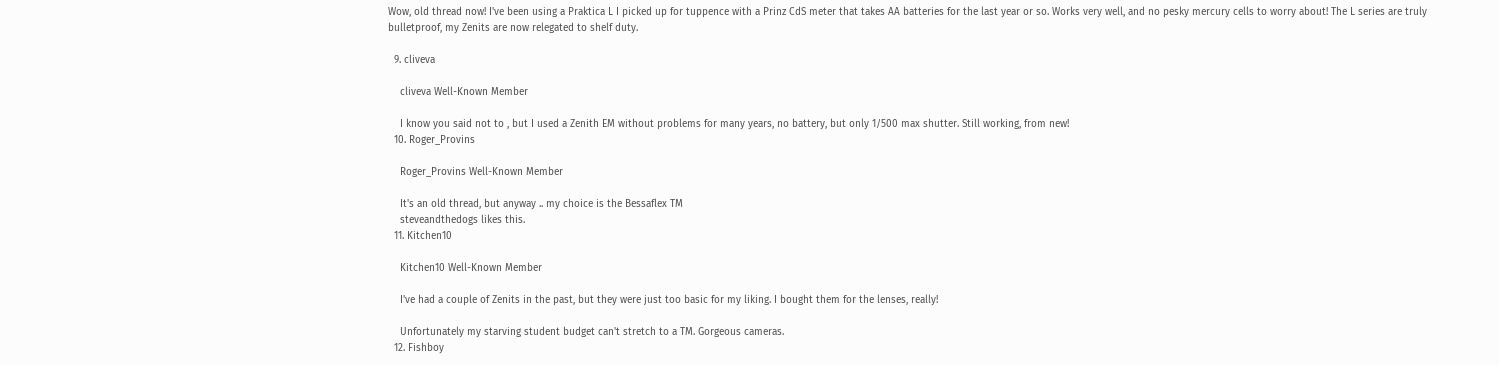Wow, old thread now! I've been using a Praktica L I picked up for tuppence with a Prinz CdS meter that takes AA batteries for the last year or so. Works very well, and no pesky mercury cells to worry about! The L series are truly bulletproof, my Zenits are now relegated to shelf duty.

  9. cliveva

    cliveva Well-Known Member

    I know you said not to , but I used a Zenith EM without problems for many years, no battery, but only 1/500 max shutter. Still working, from new!
  10. Roger_Provins

    Roger_Provins Well-Known Member

    It's an old thread, but anyway .. my choice is the Bessaflex TM
    steveandthedogs likes this.
  11. Kitchen10

    Kitchen10 Well-Known Member

    I've had a couple of Zenits in the past, but they were just too basic for my liking. I bought them for the lenses, really!

    Unfortunately my starving student budget can't stretch to a TM. Gorgeous cameras.
  12. Fishboy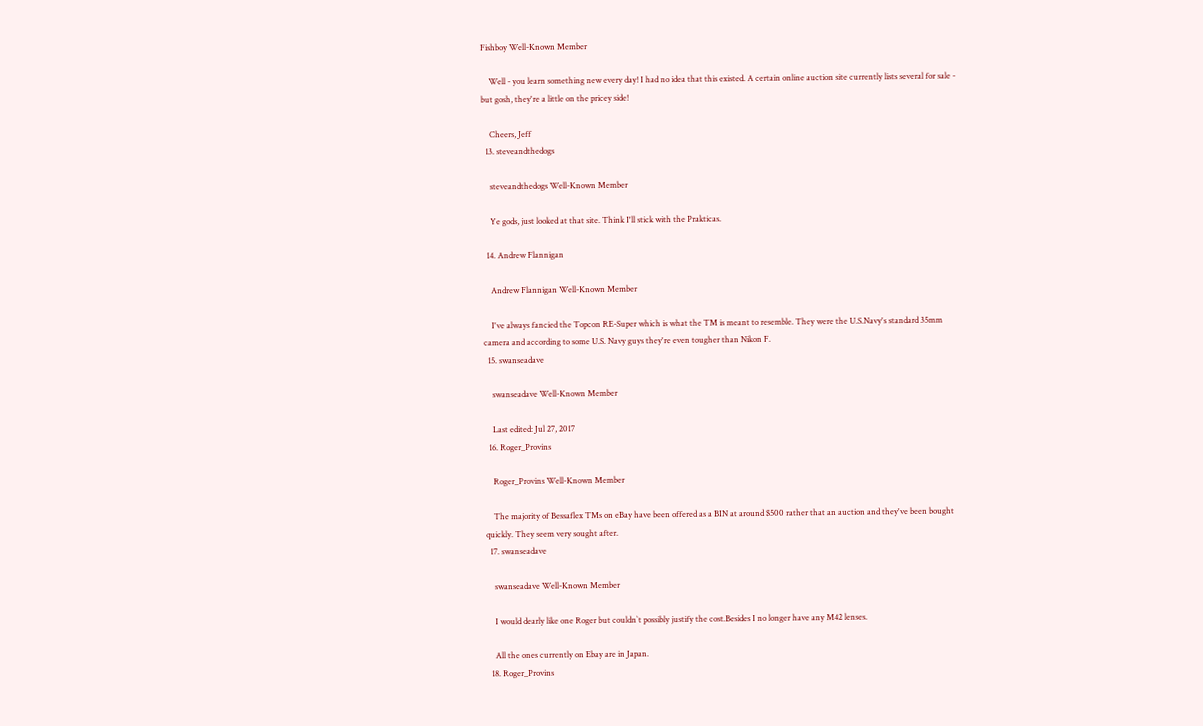Fishboy Well-Known Member

    Well - you learn something new every day! I had no idea that this existed. A certain online auction site currently lists several for sale - but gosh, they're a little on the pricey side!

    Cheers, Jeff
  13. steveandthedogs

    steveandthedogs Well-Known Member

    Ye gods, just looked at that site. Think I'll stick with the Prakticas.

  14. Andrew Flannigan

    Andrew Flannigan Well-Known Member

    I've always fancied the Topcon RE-Super which is what the TM is meant to resemble. They were the U.S.Navy's standard 35mm camera and according to some U.S. Navy guys they're even tougher than Nikon F.
  15. swanseadave

    swanseadave Well-Known Member

    Last edited: Jul 27, 2017
  16. Roger_Provins

    Roger_Provins Well-Known Member

    The majority of Bessaflex TMs on eBay have been offered as a BIN at around $500 rather that an auction and they've been bought quickly. They seem very sought after.
  17. swanseadave

    swanseadave Well-Known Member

    I would dearly like one Roger but couldn`t possibly justify the cost.Besides I no longer have any M42 lenses.

    All the ones currently on Ebay are in Japan.
  18. Roger_Provins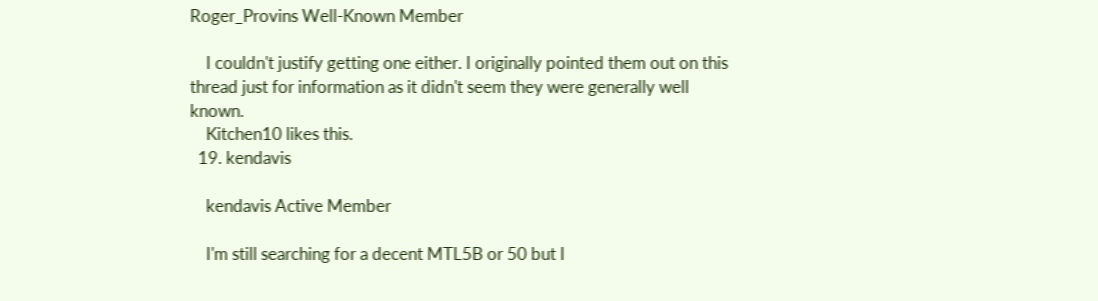Roger_Provins Well-Known Member

    I couldn't justify getting one either. I originally pointed them out on this thread just for information as it didn't seem they were generally well known.
    Kitchen10 likes this.
  19. kendavis

    kendavis Active Member

    I'm still searching for a decent MTL5B or 50 but I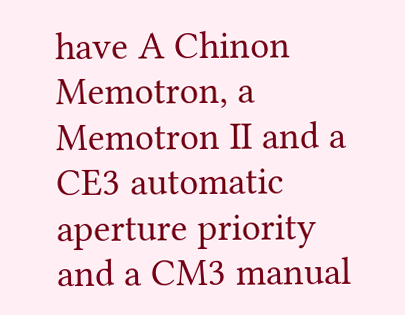have A Chinon Memotron, a Memotron II and a CE3 automatic aperture priority and a CM3 manual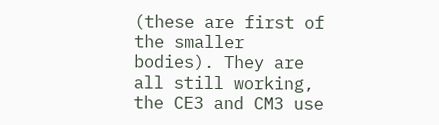(these are first of the smaller bodies). They are all still working, the CE3 and CM3 use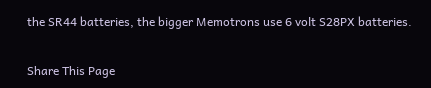the SR44 batteries, the bigger Memotrons use 6 volt S28PX batteries.

Share This Page